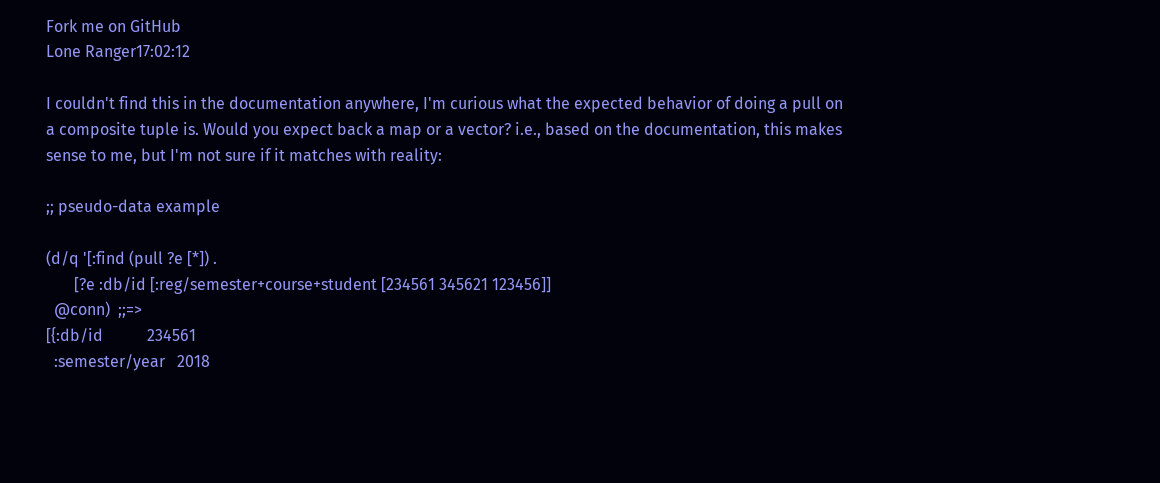Fork me on GitHub
Lone Ranger17:02:12

I couldn't find this in the documentation anywhere, I'm curious what the expected behavior of doing a pull on a composite tuple is. Would you expect back a map or a vector? i.e., based on the documentation, this makes sense to me, but I'm not sure if it matches with reality:

;; pseudo-data example

(d/q '[:find (pull ?e [*]) .
       [?e :db/id [:reg/semester+course+student [234561 345621 123456]]
  @conn)  ;;=>
[{:db/id           234561
  :semester/year   2018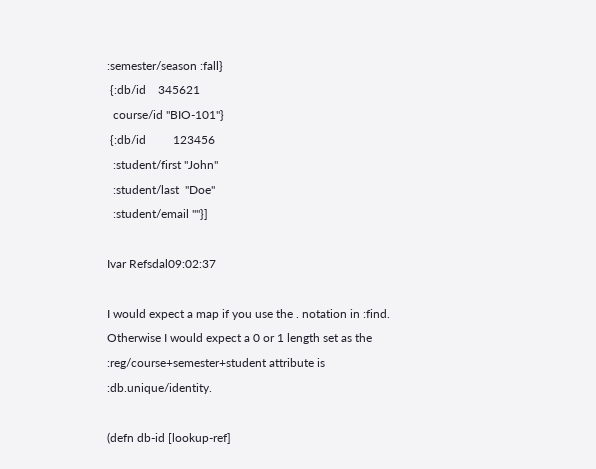:semester/season :fall}
 {:db/id    345621
  course/id "BIO-101"}
 {:db/id         123456
  :student/first "John"
  :student/last  "Doe"
  :student/email ""}]

Ivar Refsdal09:02:37

I would expect a map if you use the . notation in :find. Otherwise I would expect a 0 or 1 length set as the :reg/course+semester+student attribute is :db.unique/identity.

(defn db-id [lookup-ref]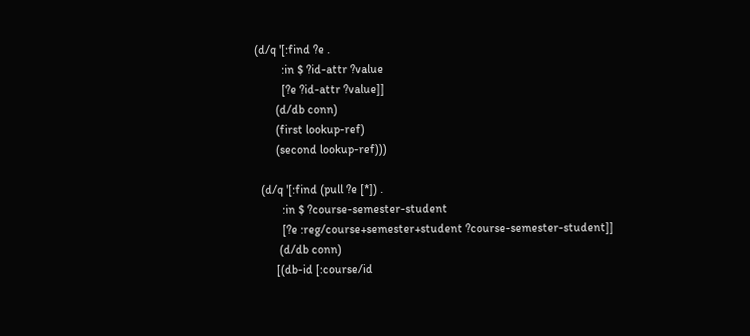(d/q '[:find ?e .
         :in $ ?id-attr ?value
         [?e ?id-attr ?value]]
       (d/db conn)
       (first lookup-ref)
       (second lookup-ref)))

  (d/q '[:find (pull ?e [*]) .
         :in $ ?course-semester-student
         [?e :reg/course+semester+student ?course-semester-student]]
        (d/db conn)
       [(db-id [:course/id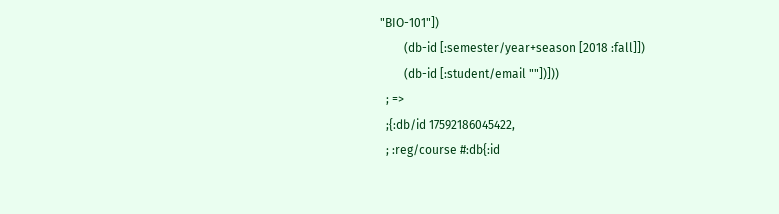"BIO-101"])
        (db-id [:semester/year+season [2018 :fall]])
        (db-id [:student/email ""])]))
  ; =>
  ;{:db/id 17592186045422,
  ; :reg/course #:db{:id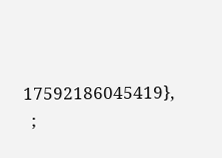17592186045419},
  ;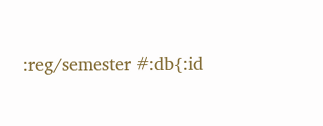:reg/semester #:db{:id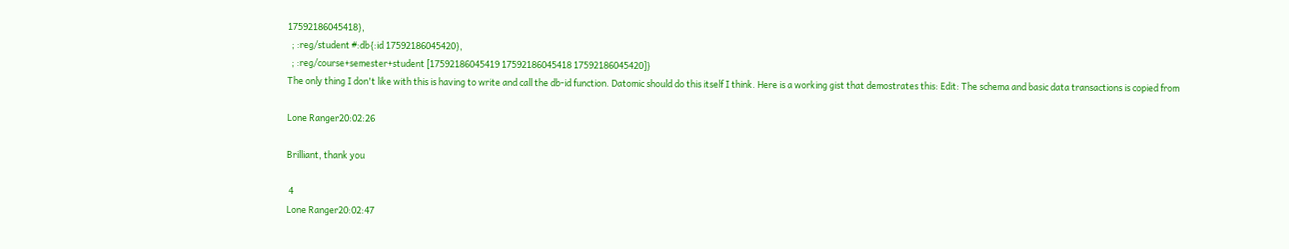17592186045418},
  ; :reg/student #:db{:id 17592186045420},
  ; :reg/course+semester+student [17592186045419 17592186045418 17592186045420]}
The only thing I don't like with this is having to write and call the db-id function. Datomic should do this itself I think. Here is a working gist that demostrates this: Edit: The schema and basic data transactions is copied from

Lone Ranger20:02:26

Brilliant, thank you

 4
Lone Ranger20:02:47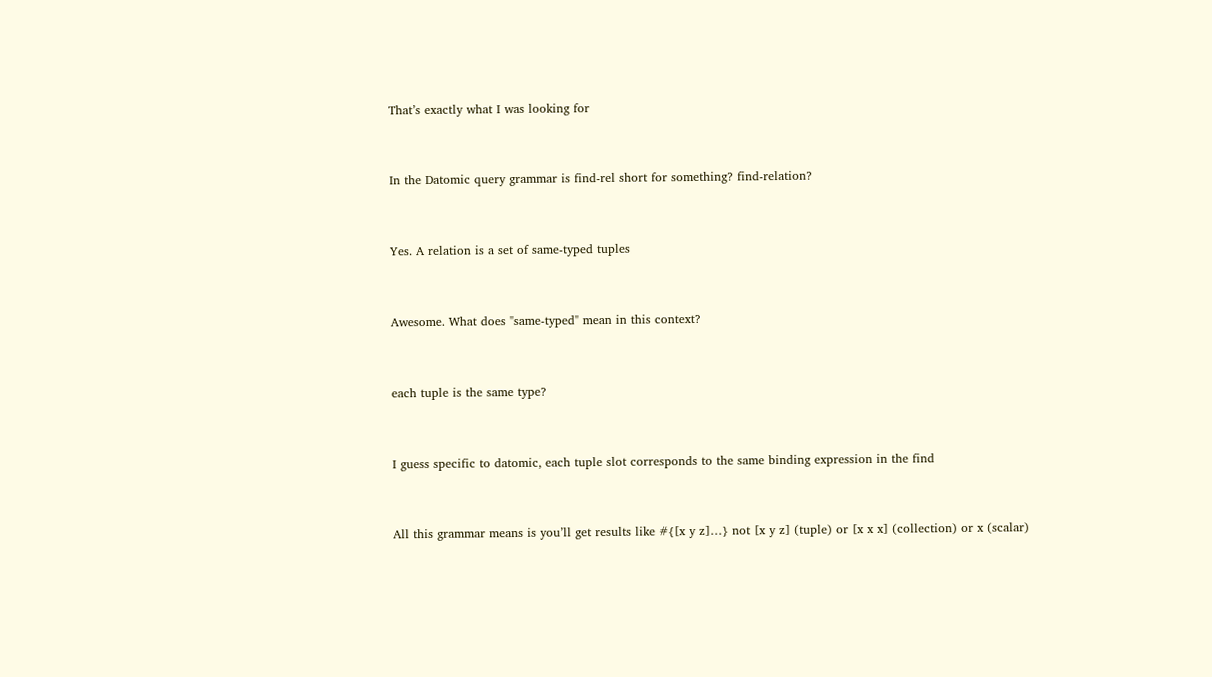That’s exactly what I was looking for


In the Datomic query grammar is find-rel short for something? find-relation?


Yes. A relation is a set of same-typed tuples


Awesome. What does "same-typed" mean in this context?


each tuple is the same type?


I guess specific to datomic, each tuple slot corresponds to the same binding expression in the find


All this grammar means is you’ll get results like #{[x y z]…} not [x y z] (tuple) or [x x x] (collection) or x (scalar)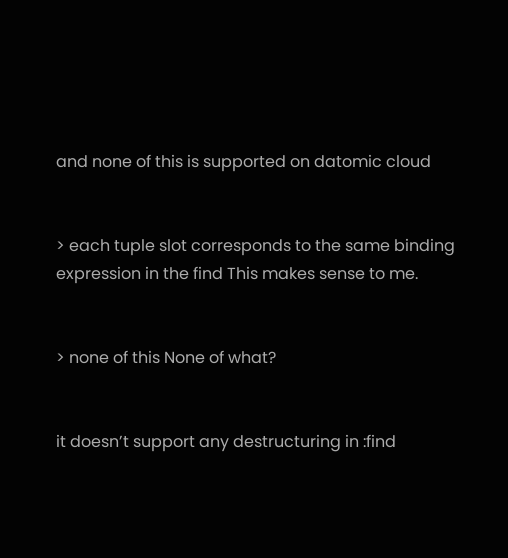and none of this is supported on datomic cloud


> each tuple slot corresponds to the same binding expression in the find This makes sense to me.


> none of this None of what?


it doesn’t support any destructuring in :find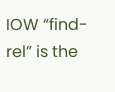IOW “find-rel” is the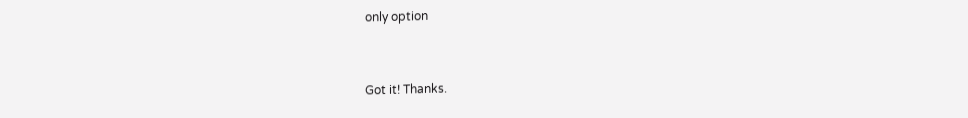only option


Got it! Thanks.